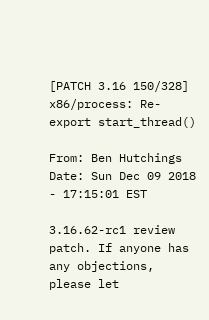[PATCH 3.16 150/328] x86/process: Re-export start_thread()

From: Ben Hutchings
Date: Sun Dec 09 2018 - 17:15:01 EST

3.16.62-rc1 review patch. If anyone has any objections, please let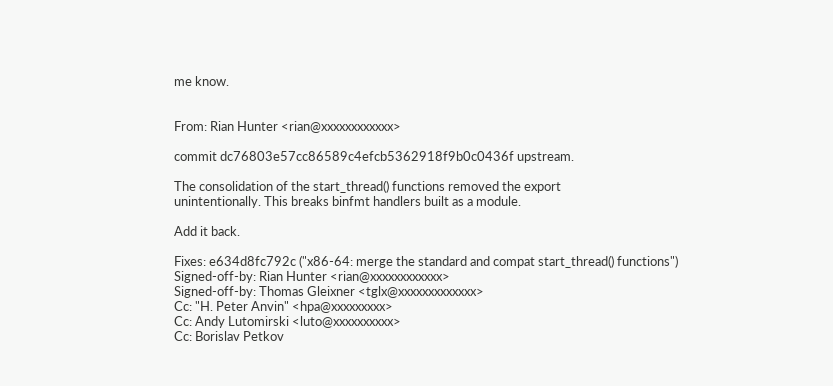me know.


From: Rian Hunter <rian@xxxxxxxxxxxx>

commit dc76803e57cc86589c4efcb5362918f9b0c0436f upstream.

The consolidation of the start_thread() functions removed the export
unintentionally. This breaks binfmt handlers built as a module.

Add it back.

Fixes: e634d8fc792c ("x86-64: merge the standard and compat start_thread() functions")
Signed-off-by: Rian Hunter <rian@xxxxxxxxxxxx>
Signed-off-by: Thomas Gleixner <tglx@xxxxxxxxxxxxx>
Cc: "H. Peter Anvin" <hpa@xxxxxxxxx>
Cc: Andy Lutomirski <luto@xxxxxxxxxx>
Cc: Borislav Petkov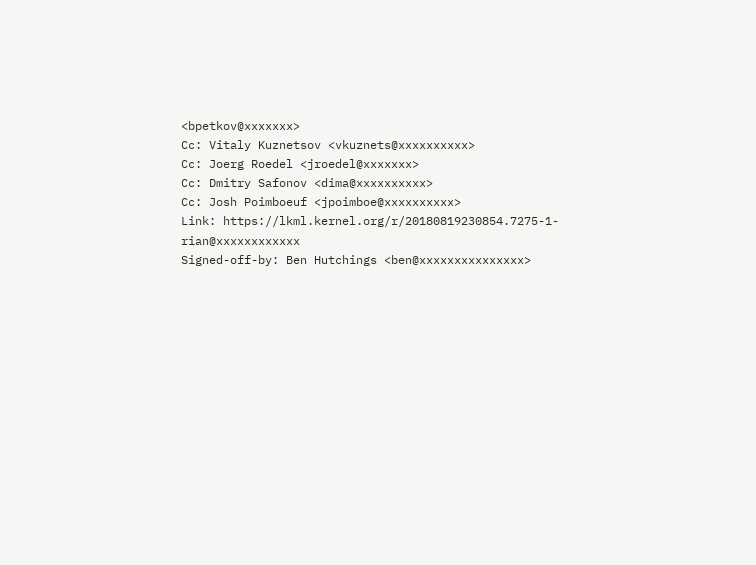<bpetkov@xxxxxxx>
Cc: Vitaly Kuznetsov <vkuznets@xxxxxxxxxx>
Cc: Joerg Roedel <jroedel@xxxxxxx>
Cc: Dmitry Safonov <dima@xxxxxxxxxx>
Cc: Josh Poimboeuf <jpoimboe@xxxxxxxxxx>
Link: https://lkml.kernel.org/r/20180819230854.7275-1-rian@xxxxxxxxxxxx
Signed-off-by: Ben Hutchings <ben@xxxxxxxxxxxxxxx>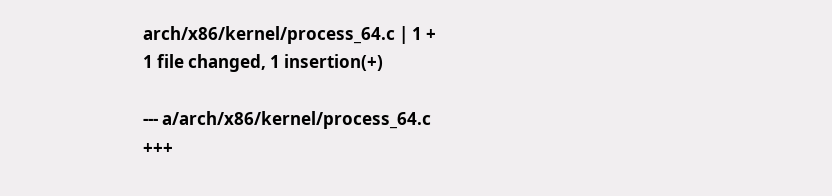arch/x86/kernel/process_64.c | 1 +
1 file changed, 1 insertion(+)

--- a/arch/x86/kernel/process_64.c
+++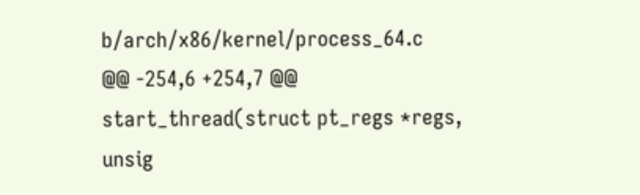b/arch/x86/kernel/process_64.c
@@ -254,6 +254,7 @@ start_thread(struct pt_regs *regs, unsig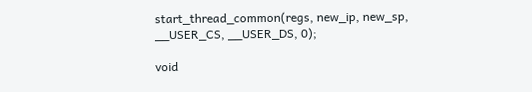start_thread_common(regs, new_ip, new_sp,
__USER_CS, __USER_DS, 0);

void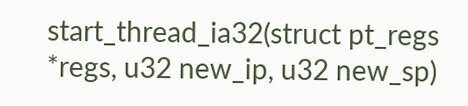start_thread_ia32(struct pt_regs *regs, u32 new_ip, u32 new_sp)